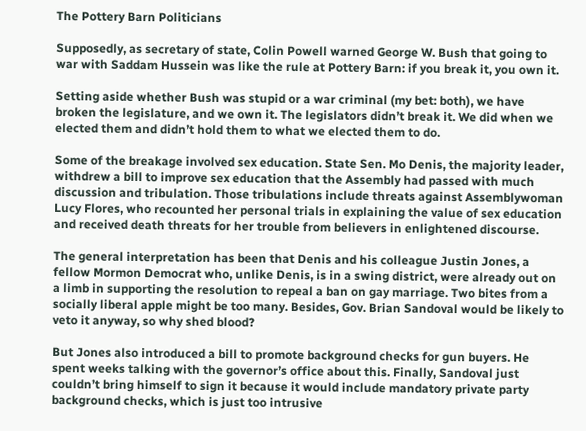The Pottery Barn Politicians

Supposedly, as secretary of state, Colin Powell warned George W. Bush that going to war with Saddam Hussein was like the rule at Pottery Barn: if you break it, you own it.

Setting aside whether Bush was stupid or a war criminal (my bet: both), we have broken the legislature, and we own it. The legislators didn’t break it. We did when we elected them and didn’t hold them to what we elected them to do.

Some of the breakage involved sex education. State Sen. Mo Denis, the majority leader, withdrew a bill to improve sex education that the Assembly had passed with much discussion and tribulation. Those tribulations include threats against Assemblywoman Lucy Flores, who recounted her personal trials in explaining the value of sex education and received death threats for her trouble from believers in enlightened discourse.

The general interpretation has been that Denis and his colleague Justin Jones, a fellow Mormon Democrat who, unlike Denis, is in a swing district, were already out on a limb in supporting the resolution to repeal a ban on gay marriage. Two bites from a socially liberal apple might be too many. Besides, Gov. Brian Sandoval would be likely to veto it anyway, so why shed blood?

But Jones also introduced a bill to promote background checks for gun buyers. He spent weeks talking with the governor’s office about this. Finally, Sandoval just couldn’t bring himself to sign it because it would include mandatory private party background checks, which is just too intrusive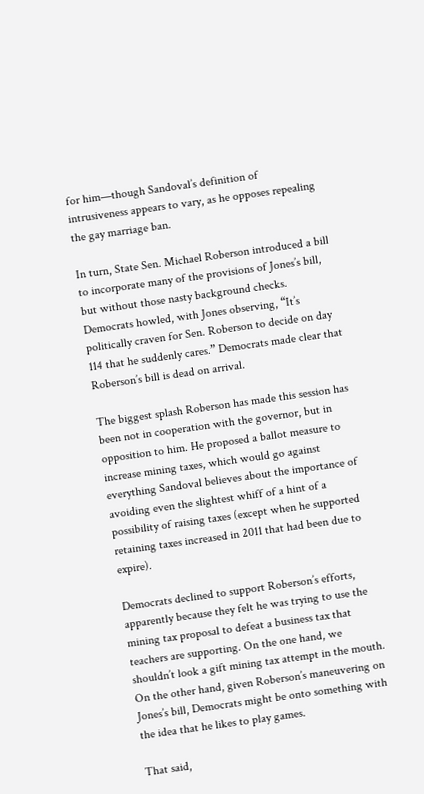for him—though Sandoval’s definition of intrusiveness appears to vary, as he opposes repealing the gay marriage ban.

In turn, State Sen. Michael Roberson introduced a bill to incorporate many of the provisions of Jones’s bill, but without those nasty background checks. Democrats howled, with Jones observing, “It’s politically craven for Sen. Roberson to decide on day 114 that he suddenly cares.” Democrats made clear that Roberson’s bill is dead on arrival.

The biggest splash Roberson has made this session has been not in cooperation with the governor, but in opposition to him. He proposed a ballot measure to increase mining taxes, which would go against everything Sandoval believes about the importance of avoiding even the slightest whiff of a hint of a possibility of raising taxes (except when he supported retaining taxes increased in 2011 that had been due to expire).

Democrats declined to support Roberson’s efforts, apparently because they felt he was trying to use the mining tax proposal to defeat a business tax that teachers are supporting. On the one hand, we shouldn’t look a gift mining tax attempt in the mouth. On the other hand, given Roberson’s maneuvering on Jones’s bill, Democrats might be onto something with the idea that he likes to play games.

That said,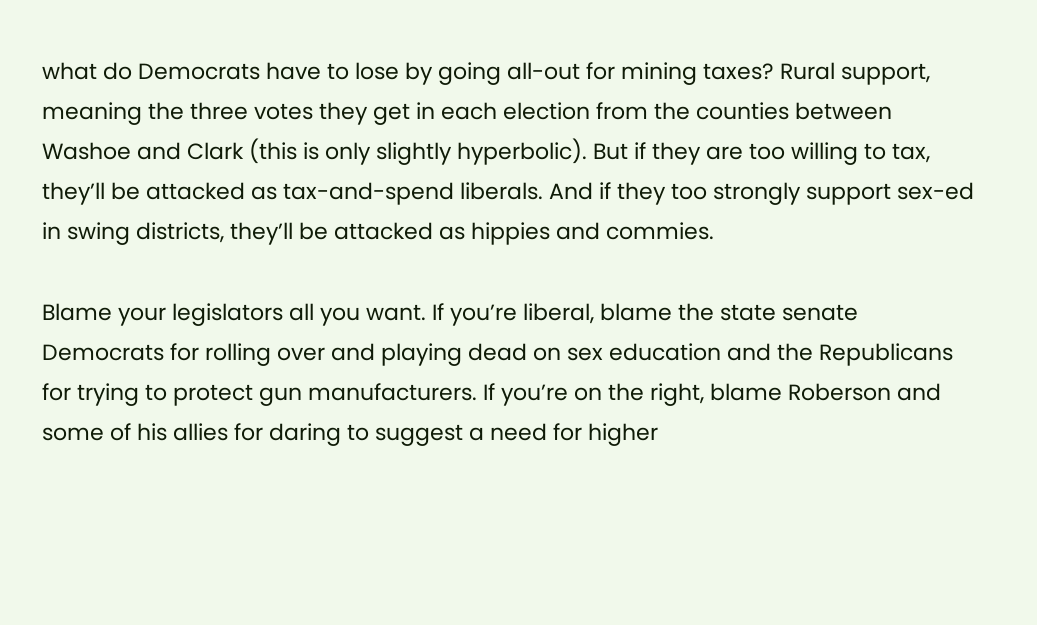what do Democrats have to lose by going all-out for mining taxes? Rural support, meaning the three votes they get in each election from the counties between Washoe and Clark (this is only slightly hyperbolic). But if they are too willing to tax, they’ll be attacked as tax-and-spend liberals. And if they too strongly support sex-ed in swing districts, they’ll be attacked as hippies and commies.

Blame your legislators all you want. If you’re liberal, blame the state senate Democrats for rolling over and playing dead on sex education and the Republicans for trying to protect gun manufacturers. If you’re on the right, blame Roberson and some of his allies for daring to suggest a need for higher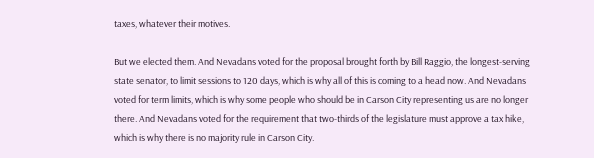taxes, whatever their motives.

But we elected them. And Nevadans voted for the proposal brought forth by Bill Raggio, the longest-serving state senator, to limit sessions to 120 days, which is why all of this is coming to a head now. And Nevadans voted for term limits, which is why some people who should be in Carson City representing us are no longer there. And Nevadans voted for the requirement that two-thirds of the legislature must approve a tax hike, which is why there is no majority rule in Carson City.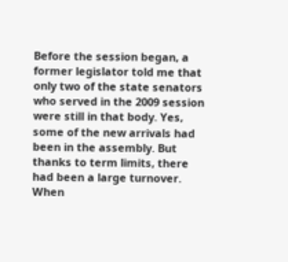Before the session began, a former legislator told me that only two of the state senators who served in the 2009 session were still in that body. Yes, some of the new arrivals had been in the assembly. But thanks to term limits, there had been a large turnover. When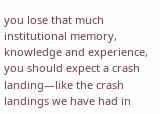you lose that much institutional memory, knowledge and experience, you should expect a crash landing—like the crash landings we have had in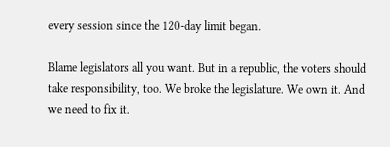every session since the 120-day limit began.

Blame legislators all you want. But in a republic, the voters should take responsibility, too. We broke the legislature. We own it. And we need to fix it.